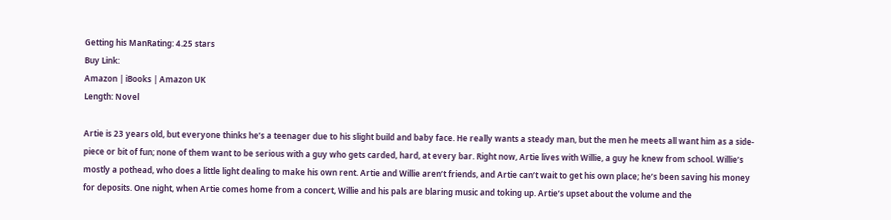Getting his ManRating: 4.25 stars
Buy Link:
Amazon | iBooks | Amazon UK
Length: Novel

Artie is 23 years old, but everyone thinks he’s a teenager due to his slight build and baby face. He really wants a steady man, but the men he meets all want him as a side-piece or bit of fun; none of them want to be serious with a guy who gets carded, hard, at every bar. Right now, Artie lives with Willie, a guy he knew from school. Willie’s mostly a pothead, who does a little light dealing to make his own rent. Artie and Willie aren’t friends, and Artie can’t wait to get his own place; he’s been saving his money for deposits. One night, when Artie comes home from a concert, Willie and his pals are blaring music and toking up. Artie’s upset about the volume and the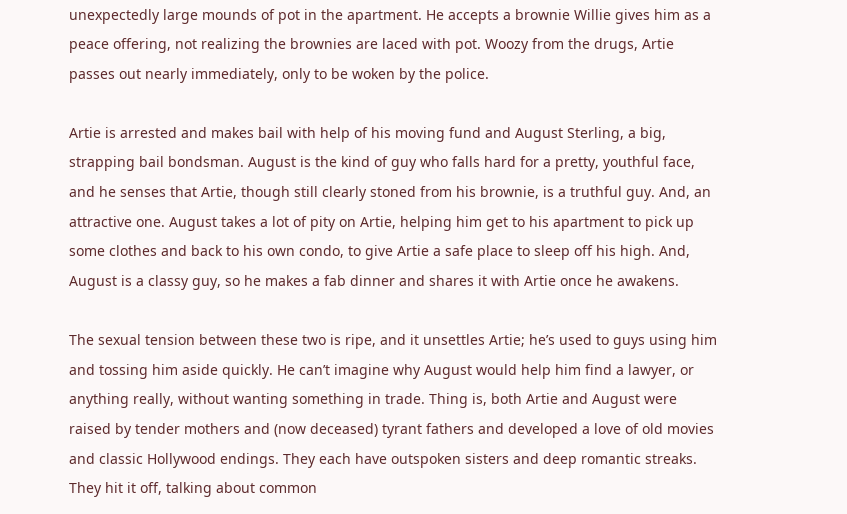unexpectedly large mounds of pot in the apartment. He accepts a brownie Willie gives him as a peace offering, not realizing the brownies are laced with pot. Woozy from the drugs, Artie passes out nearly immediately, only to be woken by the police.

Artie is arrested and makes bail with help of his moving fund and August Sterling, a big, strapping bail bondsman. August is the kind of guy who falls hard for a pretty, youthful face, and he senses that Artie, though still clearly stoned from his brownie, is a truthful guy. And, an attractive one. August takes a lot of pity on Artie, helping him get to his apartment to pick up some clothes and back to his own condo, to give Artie a safe place to sleep off his high. And, August is a classy guy, so he makes a fab dinner and shares it with Artie once he awakens.

The sexual tension between these two is ripe, and it unsettles Artie; he’s used to guys using him and tossing him aside quickly. He can’t imagine why August would help him find a lawyer, or anything really, without wanting something in trade. Thing is, both Artie and August were raised by tender mothers and (now deceased) tyrant fathers and developed a love of old movies and classic Hollywood endings. They each have outspoken sisters and deep romantic streaks. They hit it off, talking about common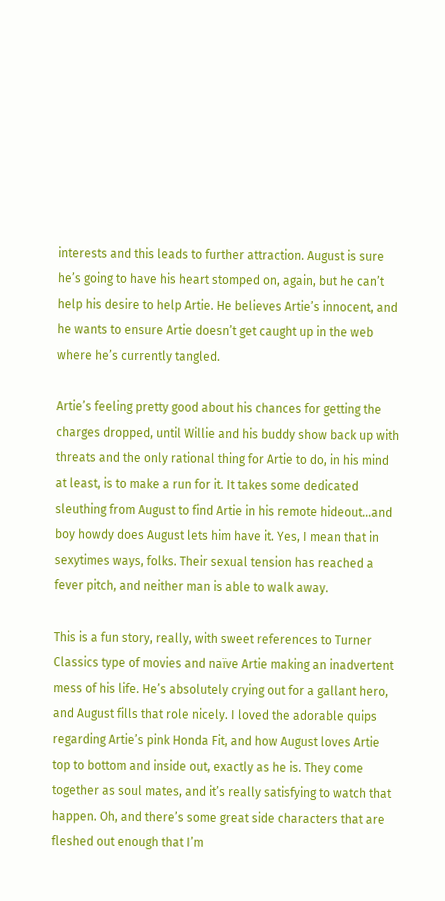interests and this leads to further attraction. August is sure he’s going to have his heart stomped on, again, but he can’t help his desire to help Artie. He believes Artie’s innocent, and he wants to ensure Artie doesn’t get caught up in the web where he’s currently tangled.

Artie’s feeling pretty good about his chances for getting the charges dropped, until Willie and his buddy show back up with threats and the only rational thing for Artie to do, in his mind at least, is to make a run for it. It takes some dedicated sleuthing from August to find Artie in his remote hideout…and boy howdy does August lets him have it. Yes, I mean that in sexytimes ways, folks. Their sexual tension has reached a fever pitch, and neither man is able to walk away.

This is a fun story, really, with sweet references to Turner Classics type of movies and naïve Artie making an inadvertent mess of his life. He’s absolutely crying out for a gallant hero, and August fills that role nicely. I loved the adorable quips regarding Artie’s pink Honda Fit, and how August loves Artie top to bottom and inside out, exactly as he is. They come together as soul mates, and it’s really satisfying to watch that happen. Oh, and there’s some great side characters that are fleshed out enough that I’m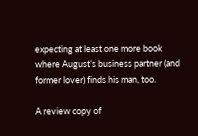expecting at least one more book where August’s business partner (and former lover) finds his man, too.

A review copy of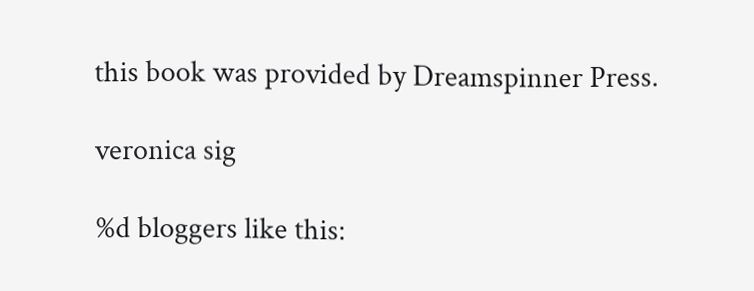this book was provided by Dreamspinner Press.

veronica sig

%d bloggers like this: